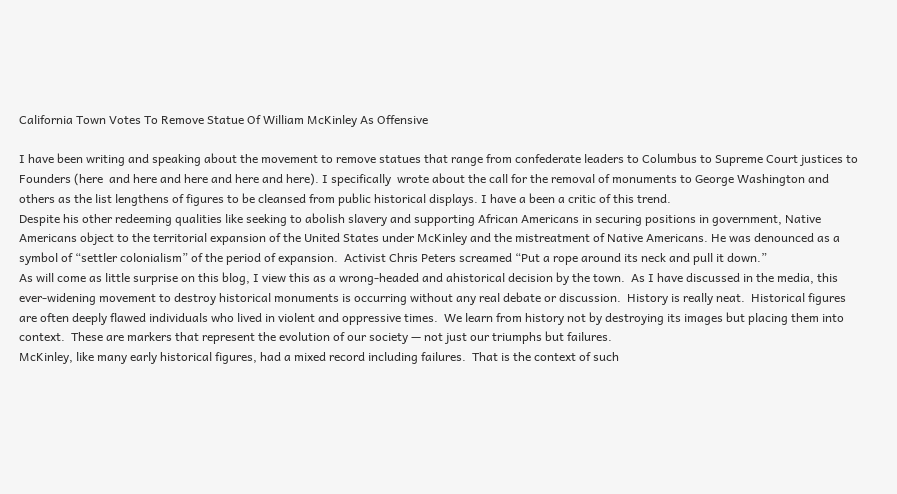California Town Votes To Remove Statue Of William McKinley As Offensive

I have been writing and speaking about the movement to remove statues that range from confederate leaders to Columbus to Supreme Court justices to Founders (here  and here and here and here and here). I specifically  wrote about the call for the removal of monuments to George Washington and others as the list lengthens of figures to be cleansed from public historical displays. I have a been a critic of this trend.
Despite his other redeeming qualities like seeking to abolish slavery and supporting African Americans in securing positions in government, Native Americans object to the territorial expansion of the United States under McKinley and the mistreatment of Native Americans. He was denounced as a symbol of “settler colonialism” of the period of expansion.  Activist Chris Peters screamed “Put a rope around its neck and pull it down.”
As will come as little surprise on this blog, I view this as a wrong-headed and ahistorical decision by the town.  As I have discussed in the media, this ever-widening movement to destroy historical monuments is occurring without any real debate or discussion.  History is really neat.  Historical figures are often deeply flawed individuals who lived in violent and oppressive times.  We learn from history not by destroying its images but placing them into context.  These are markers that represent the evolution of our society — not just our triumphs but failures.
McKinley, like many early historical figures, had a mixed record including failures.  That is the context of such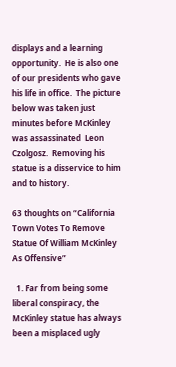displays and a learning opportunity.  He is also one of our presidents who gave his life in office.  The picture below was taken just minutes before McKinley was assassinated  Leon Czolgosz.  Removing his statue is a disservice to him and to history.

63 thoughts on “California Town Votes To Remove Statue Of William McKinley As Offensive”

  1. Far from being some liberal conspiracy, the McKinley statue has always been a misplaced ugly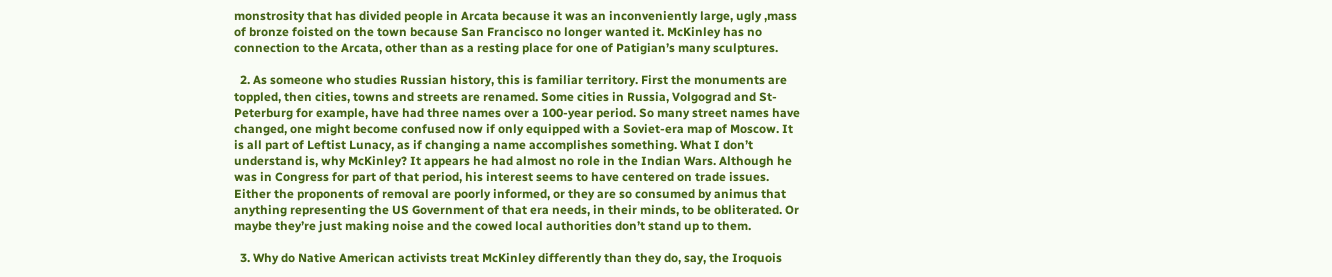monstrosity that has divided people in Arcata because it was an inconveniently large, ugly ,mass of bronze foisted on the town because San Francisco no longer wanted it. McKinley has no connection to the Arcata, other than as a resting place for one of Patigian’s many sculptures.

  2. As someone who studies Russian history, this is familiar territory. First the monuments are toppled, then cities, towns and streets are renamed. Some cities in Russia, Volgograd and St-Peterburg for example, have had three names over a 100-year period. So many street names have changed, one might become confused now if only equipped with a Soviet-era map of Moscow. It is all part of Leftist Lunacy, as if changing a name accomplishes something. What I don’t understand is, why McKinley? It appears he had almost no role in the Indian Wars. Although he was in Congress for part of that period, his interest seems to have centered on trade issues. Either the proponents of removal are poorly informed, or they are so consumed by animus that anything representing the US Government of that era needs, in their minds, to be obliterated. Or maybe they’re just making noise and the cowed local authorities don’t stand up to them.

  3. Why do Native American activists treat McKinley differently than they do, say, the Iroquois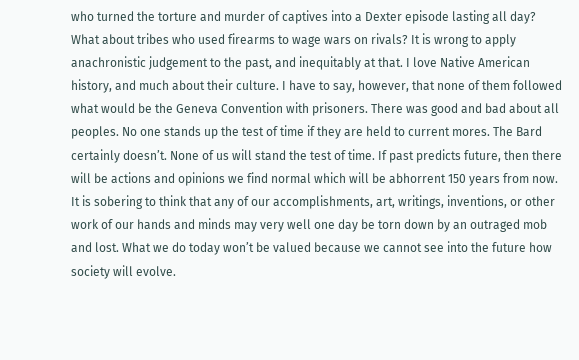who turned the torture and murder of captives into a Dexter episode lasting all day? What about tribes who used firearms to wage wars on rivals? It is wrong to apply anachronistic judgement to the past, and inequitably at that. I love Native American history, and much about their culture. I have to say, however, that none of them followed what would be the Geneva Convention with prisoners. There was good and bad about all peoples. No one stands up the test of time if they are held to current mores. The Bard certainly doesn’t. None of us will stand the test of time. If past predicts future, then there will be actions and opinions we find normal which will be abhorrent 150 years from now. It is sobering to think that any of our accomplishments, art, writings, inventions, or other work of our hands and minds may very well one day be torn down by an outraged mob and lost. What we do today won’t be valued because we cannot see into the future how society will evolve.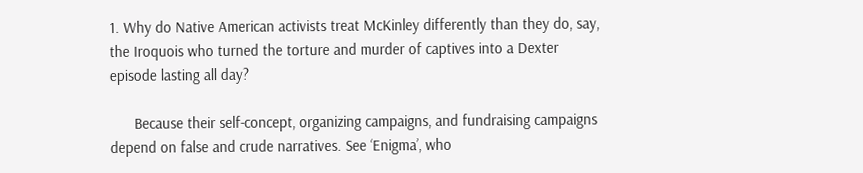1. Why do Native American activists treat McKinley differently than they do, say, the Iroquois who turned the torture and murder of captives into a Dexter episode lasting all day?

      Because their self-concept, organizing campaigns, and fundraising campaigns depend on false and crude narratives. See ‘Enigma’, who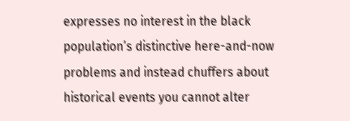expresses no interest in the black population’s distinctive here-and-now problems and instead chuffers about historical events you cannot alter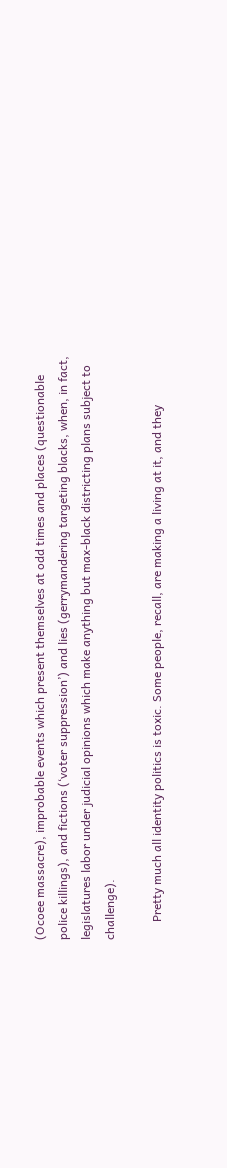(Ocoee massacre), improbable events which present themselves at odd times and places (questionable police killings), and fictions (‘voter suppression’) and lies (gerrymandering targeting blacks, when, in fact, legislatures labor under judicial opinions which make anything but max-black districting plans subject to challenge).

      Pretty much all identity politics is toxic. Some people, recall, are making a living at it, and they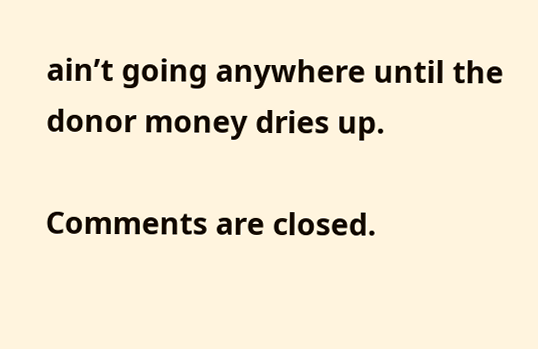ain’t going anywhere until the donor money dries up.

Comments are closed.